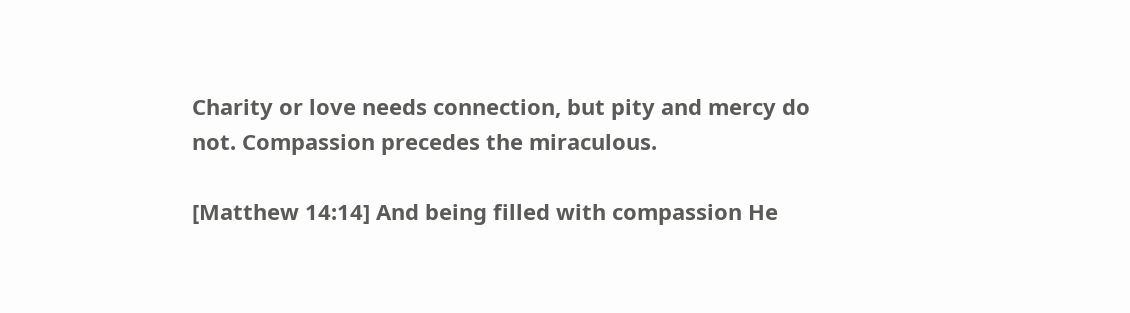Charity or love needs connection, but pity and mercy do not. Compassion precedes the miraculous.

[Matthew 14:14] And being filled with compassion He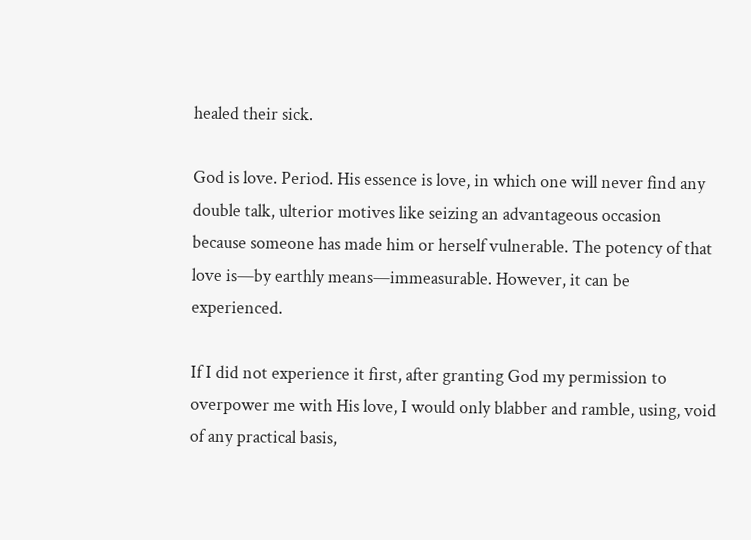healed their sick.

God is love. Period. His essence is love, in which one will never find any double talk, ulterior motives like seizing an advantageous occasion because someone has made him or herself vulnerable. The potency of that love is—by earthly means—immeasurable. However, it can be experienced.

If I did not experience it first, after granting God my permission to overpower me with His love, I would only blabber and ramble, using, void of any practical basis,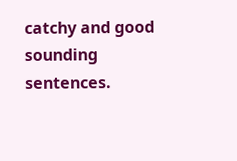catchy and good sounding sentences.